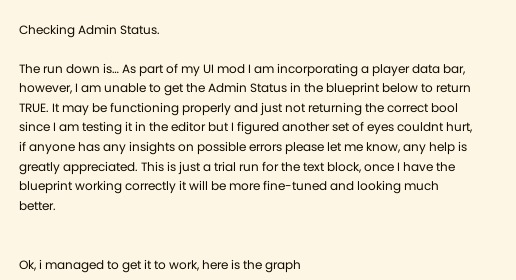Checking Admin Status.

The run down is… As part of my UI mod I am incorporating a player data bar, however, I am unable to get the Admin Status in the blueprint below to return TRUE. It may be functioning properly and just not returning the correct bool since I am testing it in the editor but I figured another set of eyes couldnt hurt, if anyone has any insights on possible errors please let me know, any help is greatly appreciated. This is just a trial run for the text block, once I have the blueprint working correctly it will be more fine-tuned and looking much better.


Ok, i managed to get it to work, here is the graph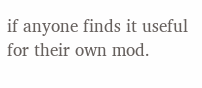if anyone finds it useful for their own mod.